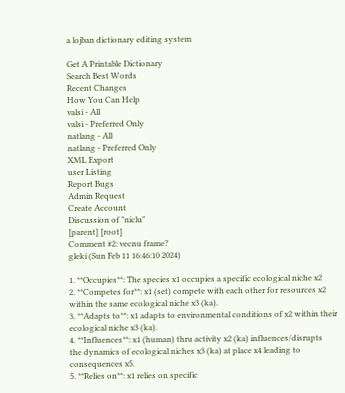a lojban dictionary editing system

Get A Printable Dictionary
Search Best Words
Recent Changes
How You Can Help
valsi - All
valsi - Preferred Only
natlang - All
natlang - Preferred Only
XML Export
user Listing
Report Bugs
Admin Request
Create Account
Discussion of "niclu"
[parent] [root]
Comment #2: vecnu frame?
gleki (Sun Feb 11 16:46:10 2024)

1. **Occupies**: The species x1 occupies a specific ecological niche x2
2. **Competes for**: x1 (set) compete with each other for resources x2
within the same ecological niche x3 (ka).
3. **Adapts to**: x1 adapts to environmental conditions of x2 within their
ecological niche x3 (ka).
4. **Influences**: x1 (human) thru activity x2 (ka) influences/disrupts
the dynamics of ecological niches x3 (ka) at place x4 leading to
consequences x5.
5. **Relies on**: x1 relies on specific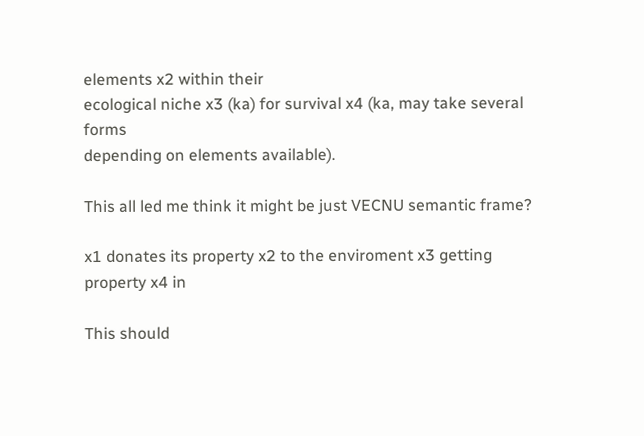elements x2 within their
ecological niche x3 (ka) for survival x4 (ka, may take several forms
depending on elements available).

This all led me think it might be just VECNU semantic frame?

x1 donates its property x2 to the enviroment x3 getting property x4 in

This should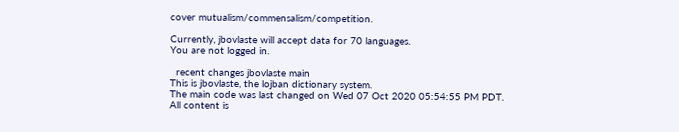cover mutualism/commensalism/competition.

Currently, jbovlaste will accept data for 70 languages.
You are not logged in.

  recent changes jbovlaste main
This is jbovlaste, the lojban dictionary system.
The main code was last changed on Wed 07 Oct 2020 05:54:55 PM PDT.
All content is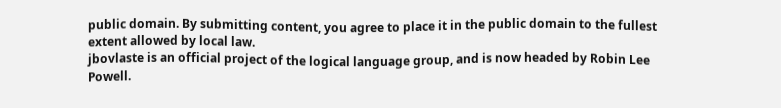public domain. By submitting content, you agree to place it in the public domain to the fullest extent allowed by local law.
jbovlaste is an official project of the logical language group, and is now headed by Robin Lee Powell.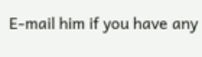E-mail him if you have any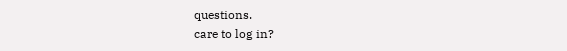questions.
care to log in?